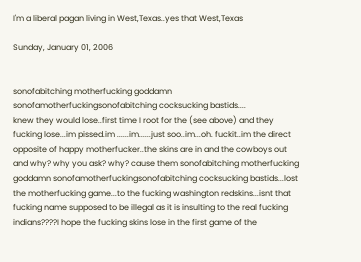I'm a liberal pagan living in West,Texas..yes that West,Texas

Sunday, January 01, 2006


sonofabitching motherfucking goddamn sonofamotherfuckingsonofabitching cocksucking bastids....
knew they would lose..first time I root for the (see above) and they fucking lose...im pissed.im ......im......just soo..im...oh. fuckit..im the direct opposite of happy motherfucker..the skins are in and the cowboys out and why? why you ask? why? cause them sonofabitching motherfucking goddamn sonofamotherfuckingsonofabitching cocksucking bastids...lost the motherfucking game...to the fucking washington redskins...isnt that fucking name supposed to be illegal as it is insulting to the real fucking indians????I hope the fucking skins lose in the first game of the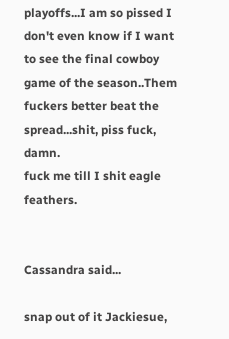playoffs...I am so pissed I don't even know if I want to see the final cowboy game of the season..Them fuckers better beat the spread...shit, piss fuck, damn.
fuck me till I shit eagle feathers.


Cassandra said...

snap out of it Jackiesue,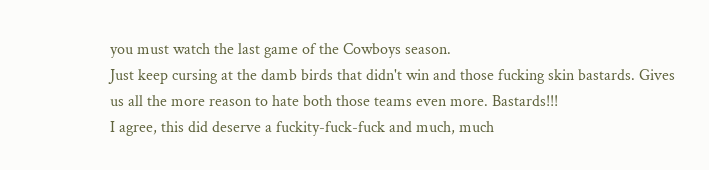you must watch the last game of the Cowboys season.
Just keep cursing at the damb birds that didn't win and those fucking skin bastards. Gives us all the more reason to hate both those teams even more. Bastards!!!
I agree, this did deserve a fuckity-fuck-fuck and much, much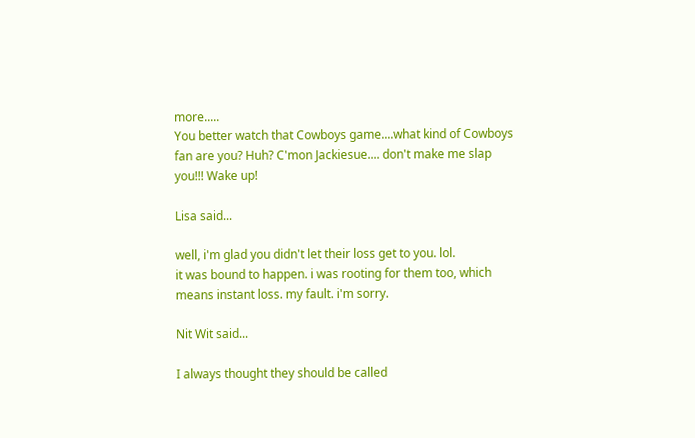more.....
You better watch that Cowboys game....what kind of Cowboys fan are you? Huh? C'mon Jackiesue.... don't make me slap you!!! Wake up!

Lisa said...

well, i'm glad you didn't let their loss get to you. lol.
it was bound to happen. i was rooting for them too, which means instant loss. my fault. i'm sorry.

Nit Wit said...

I always thought they should be called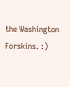the Washington Forskins. :)